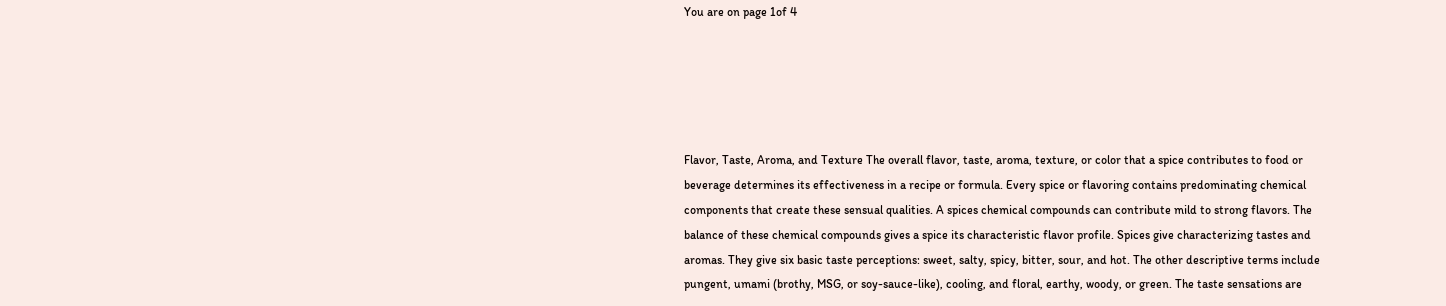You are on page 1of 4





Flavor, Taste, Aroma, and Texture The overall flavor, taste, aroma, texture, or color that a spice contributes to food or beverage determines its effectiveness in a recipe or formula. Every spice or flavoring contains predominating chemical components that create these sensual qualities. A spices chemical compounds can contribute mild to strong flavors. The balance of these chemical compounds gives a spice its characteristic flavor profile. Spices give characterizing tastes and aromas. They give six basic taste perceptions: sweet, salty, spicy, bitter, sour, and hot. The other descriptive terms include pungent, umami (brothy, MSG, or soy-sauce-like), cooling, and floral, earthy, woody, or green. The taste sensations are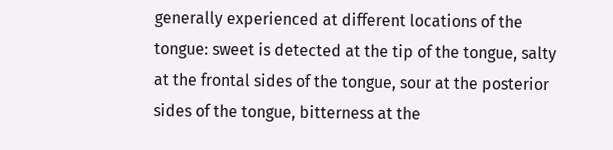generally experienced at different locations of the tongue: sweet is detected at the tip of the tongue, salty at the frontal sides of the tongue, sour at the posterior sides of the tongue, bitterness at the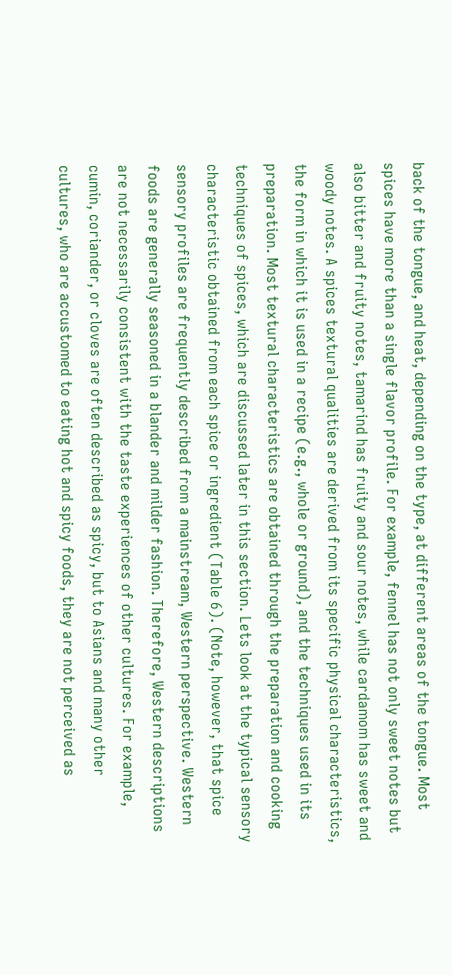back of the tongue, and heat, depending on the type, at different areas of the tongue. Most spices have more than a single flavor profile. For example, fennel has not only sweet notes but also bitter and fruity notes, tamarind has fruity and sour notes, while cardamom has sweet and woody notes. A spices textural qualities are derived from its specific physical characteristics, the form in which it is used in a recipe (e.g., whole or ground), and the techniques used in its preparation. Most textural characteristics are obtained through the preparation and cooking techniques of spices, which are discussed later in this section. Lets look at the typical sensory characteristic obtained from each spice or ingredient (Table 6). (Note, however, that spice sensory profiles are frequently described from a mainstream, Western perspective. Western foods are generally seasoned in a blander and milder fashion. Therefore, Western descriptions are not necessarily consistent with the taste experiences of other cultures. For example, cumin, coriander, or cloves are often described as spicy, but to Asians and many other cultures, who are accustomed to eating hot and spicy foods, they are not perceived as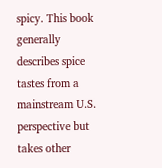spicy. This book generally describes spice tastes from a mainstream U.S. perspective but takes other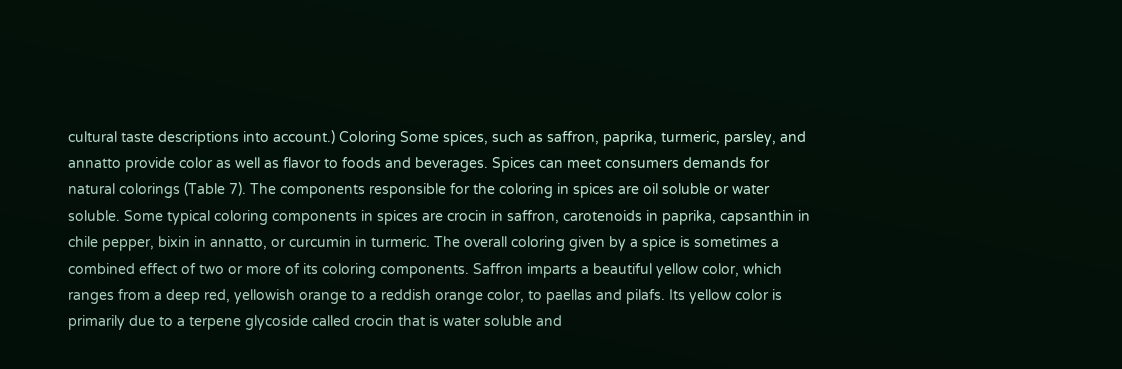cultural taste descriptions into account.) Coloring Some spices, such as saffron, paprika, turmeric, parsley, and annatto provide color as well as flavor to foods and beverages. Spices can meet consumers demands for natural colorings (Table 7). The components responsible for the coloring in spices are oil soluble or water soluble. Some typical coloring components in spices are crocin in saffron, carotenoids in paprika, capsanthin in chile pepper, bixin in annatto, or curcumin in turmeric. The overall coloring given by a spice is sometimes a combined effect of two or more of its coloring components. Saffron imparts a beautiful yellow color, which ranges from a deep red, yellowish orange to a reddish orange color, to paellas and pilafs. Its yellow color is primarily due to a terpene glycoside called crocin that is water soluble and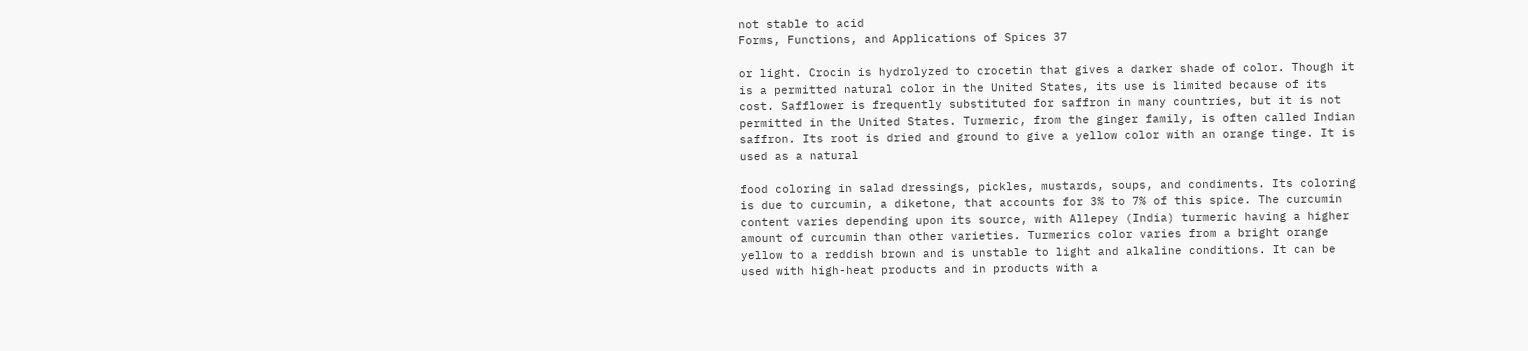not stable to acid
Forms, Functions, and Applications of Spices 37

or light. Crocin is hydrolyzed to crocetin that gives a darker shade of color. Though it is a permitted natural color in the United States, its use is limited because of its cost. Safflower is frequently substituted for saffron in many countries, but it is not permitted in the United States. Turmeric, from the ginger family, is often called Indian saffron. Its root is dried and ground to give a yellow color with an orange tinge. It is used as a natural

food coloring in salad dressings, pickles, mustards, soups, and condiments. Its coloring is due to curcumin, a diketone, that accounts for 3% to 7% of this spice. The curcumin content varies depending upon its source, with Allepey (India) turmeric having a higher amount of curcumin than other varieties. Turmerics color varies from a bright orange yellow to a reddish brown and is unstable to light and alkaline conditions. It can be used with high-heat products and in products with a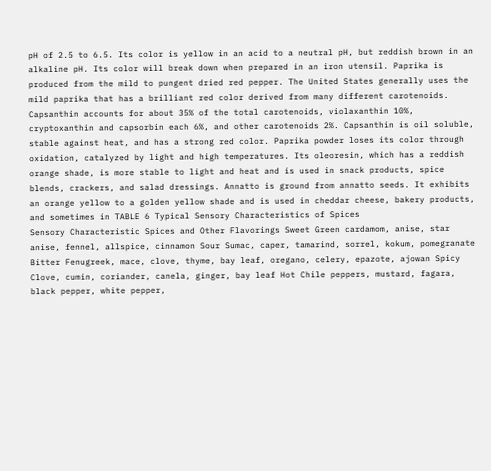pH of 2.5 to 6.5. Its color is yellow in an acid to a neutral pH, but reddish brown in an alkaline pH. Its color will break down when prepared in an iron utensil. Paprika is produced from the mild to pungent dried red pepper. The United States generally uses the mild paprika that has a brilliant red color derived from many different carotenoids. Capsanthin accounts for about 35% of the total carotenoids, violaxanthin 10%, cryptoxanthin and capsorbin each 6%, and other carotenoids 2%. Capsanthin is oil soluble, stable against heat, and has a strong red color. Paprika powder loses its color through oxidation, catalyzed by light and high temperatures. Its oleoresin, which has a reddish orange shade, is more stable to light and heat and is used in snack products, spice blends, crackers, and salad dressings. Annatto is ground from annatto seeds. It exhibits an orange yellow to a golden yellow shade and is used in cheddar cheese, bakery products, and sometimes in TABLE 6 Typical Sensory Characteristics of Spices
Sensory Characteristic Spices and Other Flavorings Sweet Green cardamom, anise, star anise, fennel, allspice, cinnamon Sour Sumac, caper, tamarind, sorrel, kokum, pomegranate Bitter Fenugreek, mace, clove, thyme, bay leaf, oregano, celery, epazote, ajowan Spicy Clove, cumin, coriander, canela, ginger, bay leaf Hot Chile peppers, mustard, fagara, black pepper, white pepper,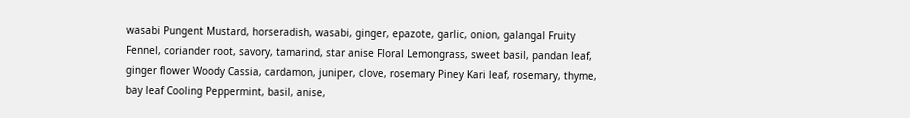wasabi Pungent Mustard, horseradish, wasabi, ginger, epazote, garlic, onion, galangal Fruity Fennel, coriander root, savory, tamarind, star anise Floral Lemongrass, sweet basil, pandan leaf, ginger flower Woody Cassia, cardamon, juniper, clove, rosemary Piney Kari leaf, rosemary, thyme, bay leaf Cooling Peppermint, basil, anise,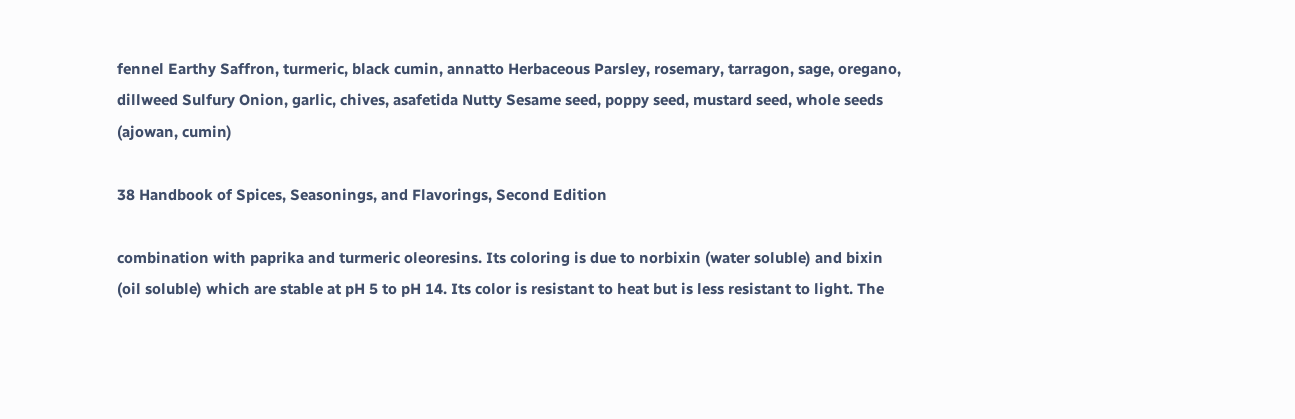fennel Earthy Saffron, turmeric, black cumin, annatto Herbaceous Parsley, rosemary, tarragon, sage, oregano, dillweed Sulfury Onion, garlic, chives, asafetida Nutty Sesame seed, poppy seed, mustard seed, whole seeds (ajowan, cumin)

38 Handbook of Spices, Seasonings, and Flavorings, Second Edition

combination with paprika and turmeric oleoresins. Its coloring is due to norbixin (water soluble) and bixin (oil soluble) which are stable at pH 5 to pH 14. Its color is resistant to heat but is less resistant to light. The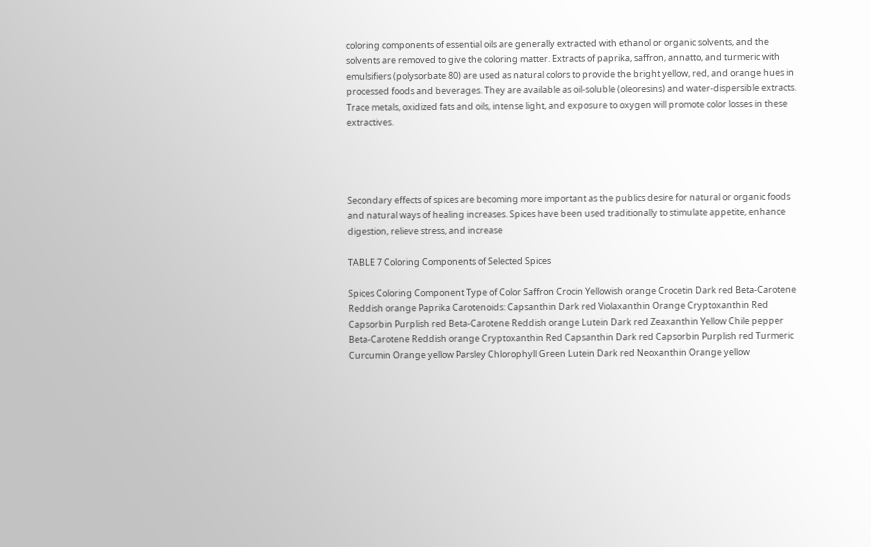coloring components of essential oils are generally extracted with ethanol or organic solvents, and the solvents are removed to give the coloring matter. Extracts of paprika, saffron, annatto, and turmeric with emulsifiers (polysorbate 80) are used as natural colors to provide the bright yellow, red, and orange hues in processed foods and beverages. They are available as oil-soluble (oleoresins) and water-dispersible extracts. Trace metals, oxidized fats and oils, intense light, and exposure to oxygen will promote color losses in these extractives.




Secondary effects of spices are becoming more important as the publics desire for natural or organic foods and natural ways of healing increases. Spices have been used traditionally to stimulate appetite, enhance digestion, relieve stress, and increase

TABLE 7 Coloring Components of Selected Spices

Spices Coloring Component Type of Color Saffron Crocin Yellowish orange Crocetin Dark red Beta-Carotene Reddish orange Paprika Carotenoids: Capsanthin Dark red Violaxanthin Orange Cryptoxanthin Red Capsorbin Purplish red Beta-Carotene Reddish orange Lutein Dark red Zeaxanthin Yellow Chile pepper Beta-Carotene Reddish orange Cryptoxanthin Red Capsanthin Dark red Capsorbin Purplish red Turmeric Curcumin Orange yellow Parsley Chlorophyll Green Lutein Dark red Neoxanthin Orange yellow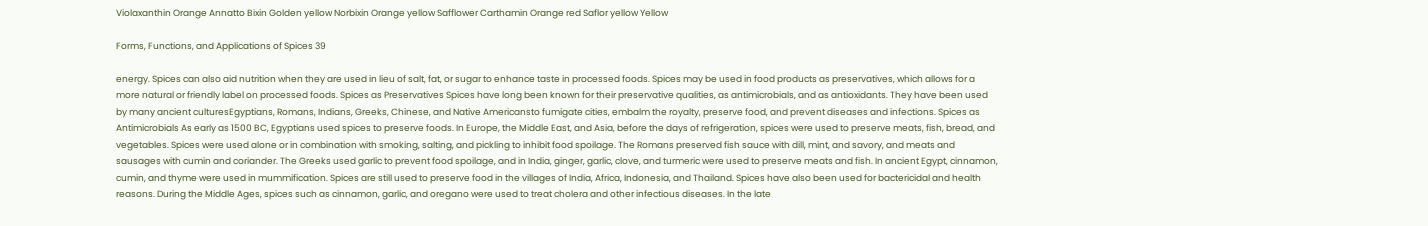Violaxanthin Orange Annatto Bixin Golden yellow Norbixin Orange yellow Safflower Carthamin Orange red Saflor yellow Yellow

Forms, Functions, and Applications of Spices 39

energy. Spices can also aid nutrition when they are used in lieu of salt, fat, or sugar to enhance taste in processed foods. Spices may be used in food products as preservatives, which allows for a more natural or friendly label on processed foods. Spices as Preservatives Spices have long been known for their preservative qualities, as antimicrobials, and as antioxidants. They have been used by many ancient culturesEgyptians, Romans, Indians, Greeks, Chinese, and Native Americansto fumigate cities, embalm the royalty, preserve food, and prevent diseases and infections. Spices as Antimicrobials As early as 1500 BC, Egyptians used spices to preserve foods. In Europe, the Middle East, and Asia, before the days of refrigeration, spices were used to preserve meats, fish, bread, and vegetables. Spices were used alone or in combination with smoking, salting, and pickling to inhibit food spoilage. The Romans preserved fish sauce with dill, mint, and savory, and meats and sausages with cumin and coriander. The Greeks used garlic to prevent food spoilage, and in India, ginger, garlic, clove, and turmeric were used to preserve meats and fish. In ancient Egypt, cinnamon, cumin, and thyme were used in mummification. Spices are still used to preserve food in the villages of India, Africa, Indonesia, and Thailand. Spices have also been used for bactericidal and health reasons. During the Middle Ages, spices such as cinnamon, garlic, and oregano were used to treat cholera and other infectious diseases. In the late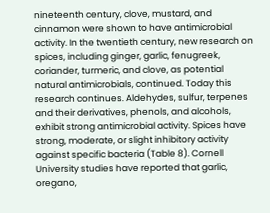nineteenth century, clove, mustard, and cinnamon were shown to have antimicrobial activity. In the twentieth century, new research on spices, including ginger, garlic, fenugreek, coriander, turmeric, and clove, as potential natural antimicrobials, continued. Today this research continues. Aldehydes, sulfur, terpenes and their derivatives, phenols, and alcohols, exhibit strong antimicrobial activity. Spices have strong, moderate, or slight inhibitory activity against specific bacteria (Table 8). Cornell University studies have reported that garlic, oregano,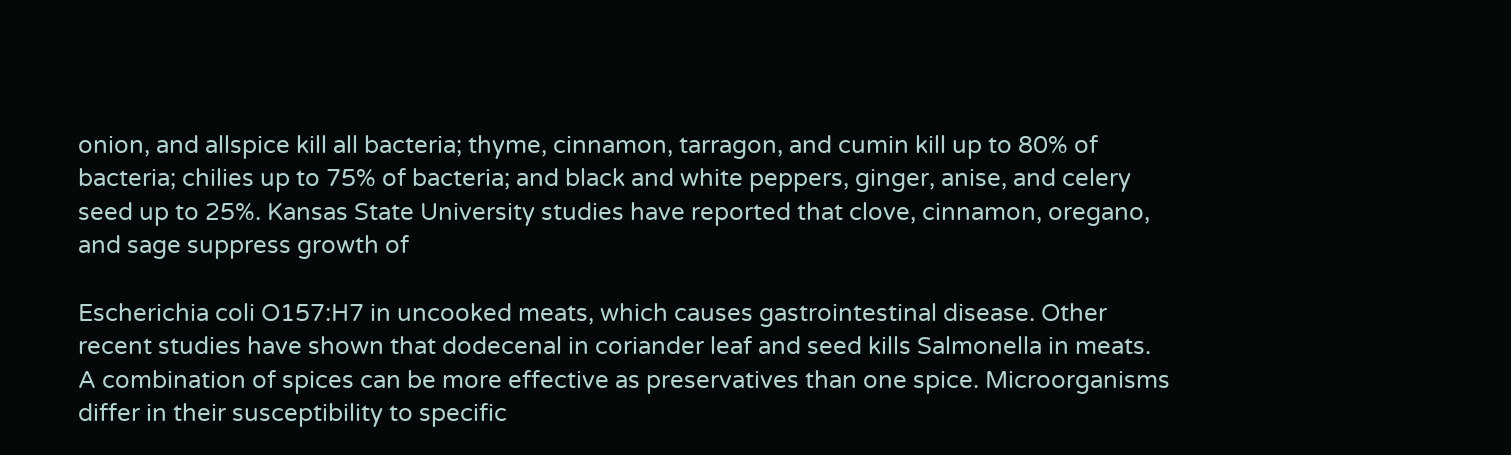onion, and allspice kill all bacteria; thyme, cinnamon, tarragon, and cumin kill up to 80% of bacteria; chilies up to 75% of bacteria; and black and white peppers, ginger, anise, and celery seed up to 25%. Kansas State University studies have reported that clove, cinnamon, oregano, and sage suppress growth of

Escherichia coli O157:H7 in uncooked meats, which causes gastrointestinal disease. Other recent studies have shown that dodecenal in coriander leaf and seed kills Salmonella in meats. A combination of spices can be more effective as preservatives than one spice. Microorganisms differ in their susceptibility to specific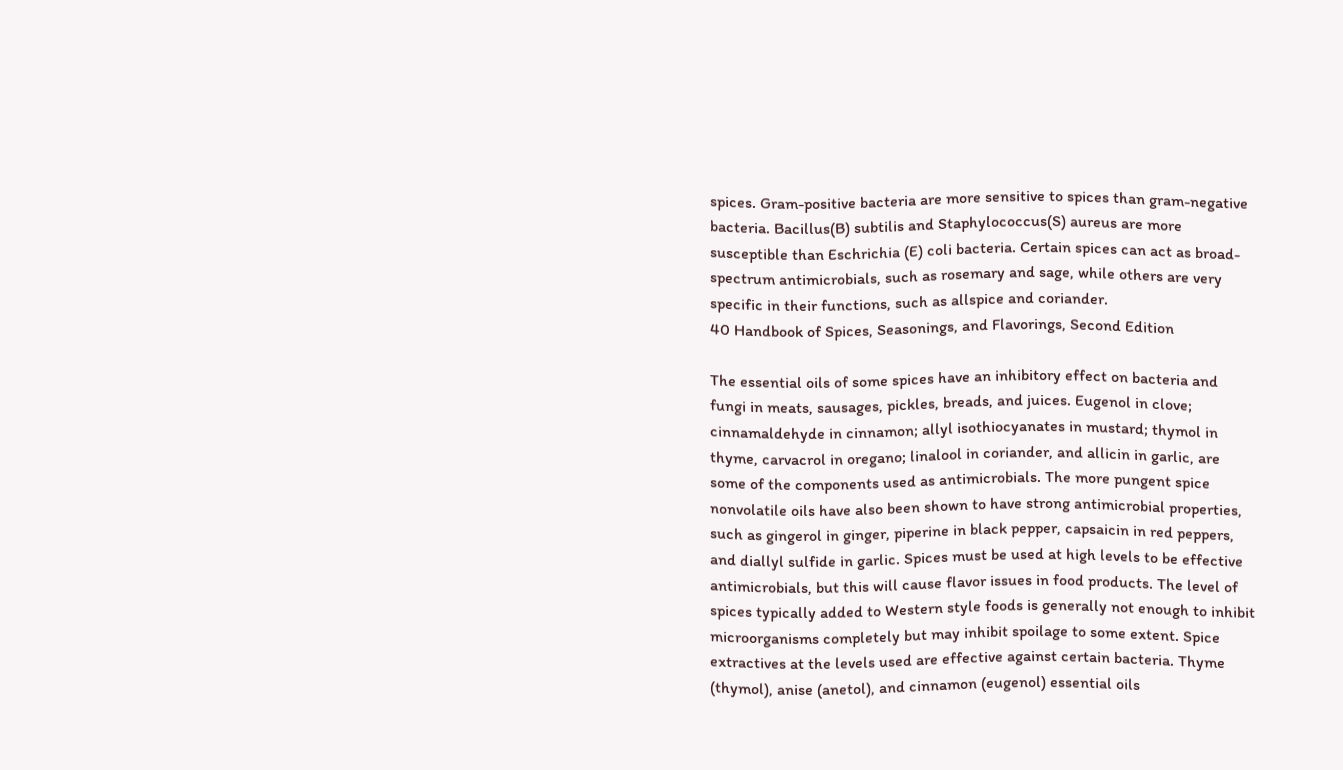spices. Gram-positive bacteria are more sensitive to spices than gram-negative bacteria. Bacillus(B) subtilis and Staphylococcus(S) aureus are more susceptible than Eschrichia (E) coli bacteria. Certain spices can act as broad-spectrum antimicrobials, such as rosemary and sage, while others are very specific in their functions, such as allspice and coriander.
40 Handbook of Spices, Seasonings, and Flavorings, Second Edition

The essential oils of some spices have an inhibitory effect on bacteria and fungi in meats, sausages, pickles, breads, and juices. Eugenol in clove; cinnamaldehyde in cinnamon; allyl isothiocyanates in mustard; thymol in thyme, carvacrol in oregano; linalool in coriander, and allicin in garlic, are some of the components used as antimicrobials. The more pungent spice nonvolatile oils have also been shown to have strong antimicrobial properties, such as gingerol in ginger, piperine in black pepper, capsaicin in red peppers, and diallyl sulfide in garlic. Spices must be used at high levels to be effective antimicrobials, but this will cause flavor issues in food products. The level of spices typically added to Western style foods is generally not enough to inhibit microorganisms completely but may inhibit spoilage to some extent. Spice extractives at the levels used are effective against certain bacteria. Thyme (thymol), anise (anetol), and cinnamon (eugenol) essential oils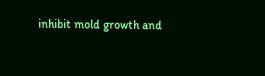inhibit mold growth and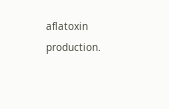aflatoxin production.